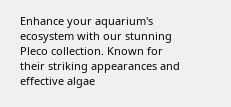Enhance your aquarium's ecosystem with our stunning Pleco collection. Known for their striking appearances and effective algae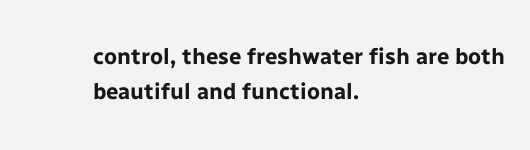control, these freshwater fish are both beautiful and functional.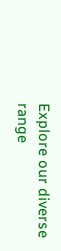Explore our diverse range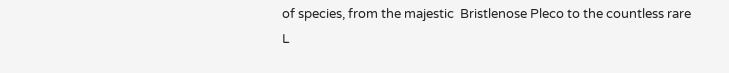of species, from the majestic  Bristlenose Pleco to the countless rare L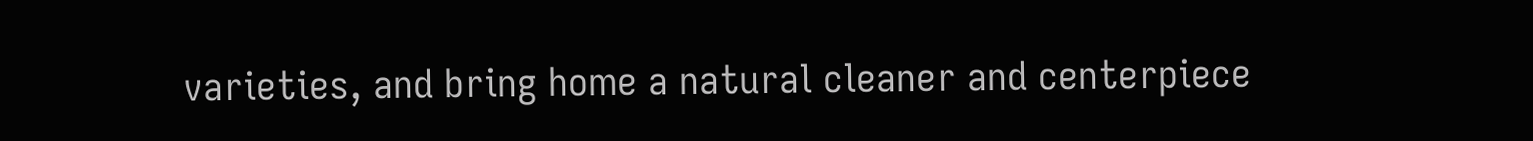varieties, and bring home a natural cleaner and centerpiece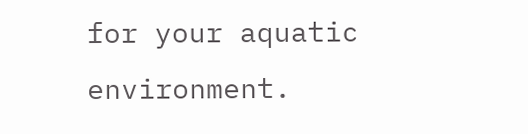for your aquatic environment.